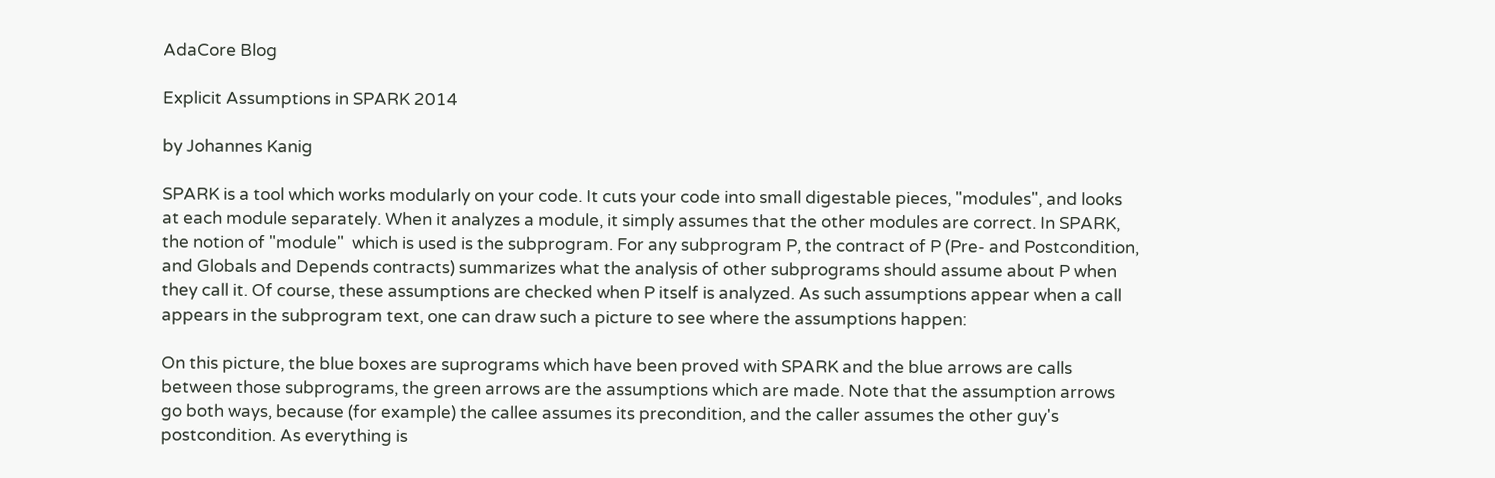AdaCore Blog

Explicit Assumptions in SPARK 2014

by Johannes Kanig

SPARK is a tool which works modularly on your code. It cuts your code into small digestable pieces, "modules", and looks at each module separately. When it analyzes a module, it simply assumes that the other modules are correct. In SPARK, the notion of "module"  which is used is the subprogram. For any subprogram P, the contract of P (Pre- and Postcondition, and Globals and Depends contracts) summarizes what the analysis of other subprograms should assume about P when they call it. Of course, these assumptions are checked when P itself is analyzed. As such assumptions appear when a call appears in the subprogram text, one can draw such a picture to see where the assumptions happen:

On this picture, the blue boxes are suprograms which have been proved with SPARK and the blue arrows are calls between those subprograms, the green arrows are the assumptions which are made. Note that the assumption arrows go both ways, because (for example) the callee assumes its precondition, and the caller assumes the other guy's postcondition. As everything is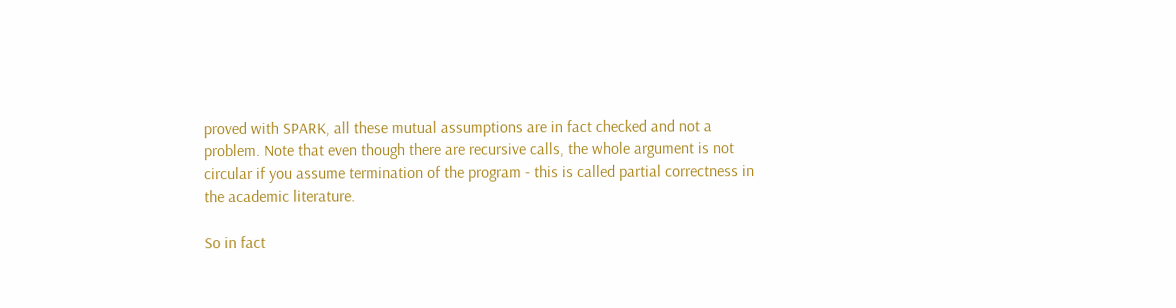proved with SPARK, all these mutual assumptions are in fact checked and not a problem. Note that even though there are recursive calls, the whole argument is not circular if you assume termination of the program - this is called partial correctness in the academic literature.

So in fact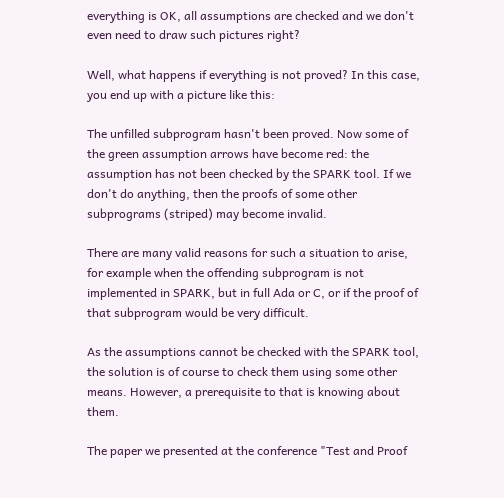everything is OK, all assumptions are checked and we don't even need to draw such pictures right?

Well, what happens if everything is not proved? In this case, you end up with a picture like this:

The unfilled subprogram hasn't been proved. Now some of the green assumption arrows have become red: the assumption has not been checked by the SPARK tool. If we don't do anything, then the proofs of some other subprograms (striped) may become invalid.

There are many valid reasons for such a situation to arise, for example when the offending subprogram is not implemented in SPARK, but in full Ada or C, or if the proof of that subprogram would be very difficult.

As the assumptions cannot be checked with the SPARK tool, the solution is of course to check them using some other means. However, a prerequisite to that is knowing about them.

The paper we presented at the conference "Test and Proof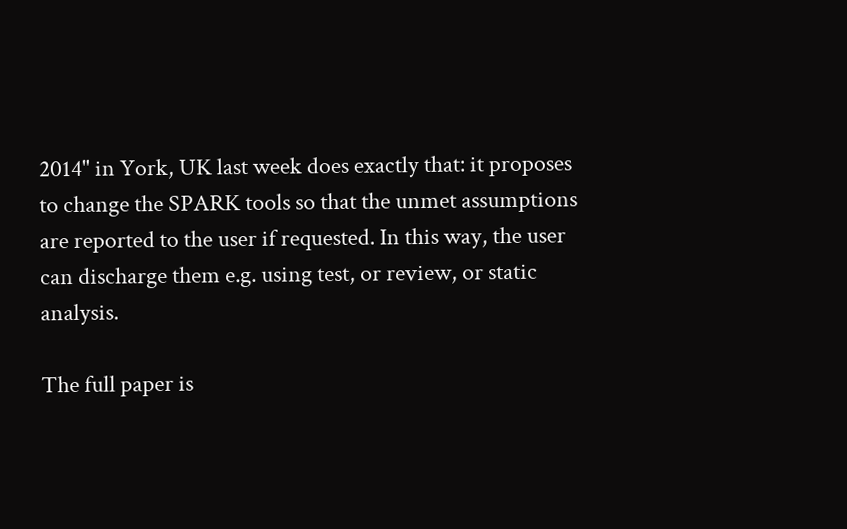2014" in York, UK last week does exactly that: it proposes to change the SPARK tools so that the unmet assumptions are reported to the user if requested. In this way, the user can discharge them e.g. using test, or review, or static analysis.

The full paper is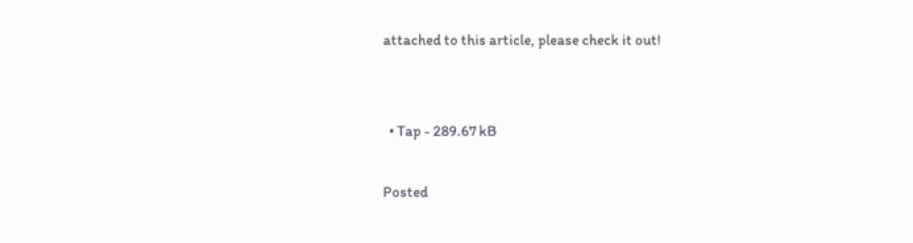attached to this article, please check it out!


  • Tap - 289.67 kB

Posted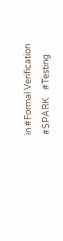in #Formal Verification    #SPARK    #Testing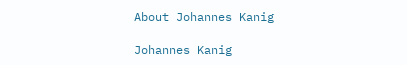About Johannes Kanig

Johannes Kanig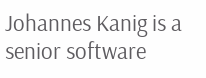Johannes Kanig is a senior software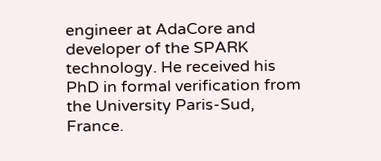engineer at AdaCore and developer of the SPARK technology. He received his PhD in formal verification from the University Paris-Sud, France.